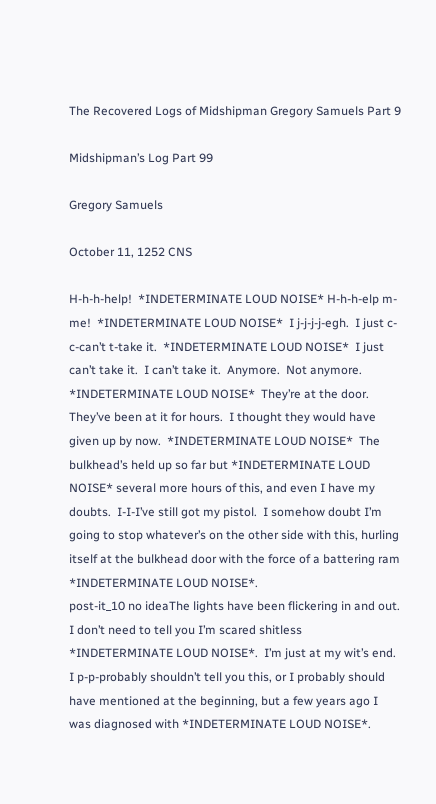The Recovered Logs of Midshipman Gregory Samuels Part 9

Midshipman’s Log Part 99

Gregory Samuels

October 11, 1252 CNS

H-h-h-help!  *INDETERMINATE LOUD NOISE* H-h-h-elp m-me!  *INDETERMINATE LOUD NOISE*  I j-j-j-j-egh.  I just c-c-can’t t-take it.  *INDETERMINATE LOUD NOISE*  I just can’t take it.  I can’t take it.  Anymore.  Not anymore.  *INDETERMINATE LOUD NOISE*  They’re at the door.  They’ve been at it for hours.  I thought they would have given up by now.  *INDETERMINATE LOUD NOISE*  The bulkhead’s held up so far but *INDETERMINATE LOUD NOISE* several more hours of this, and even I have my doubts.  I-I-I’ve still got my pistol.  I somehow doubt I’m going to stop whatever’s on the other side with this, hurling itself at the bulkhead door with the force of a battering ram *INDETERMINATE LOUD NOISE*.
post-it_10 no ideaThe lights have been flickering in and out.  I don’t need to tell you I’m scared shitless *INDETERMINATE LOUD NOISE*.  I’m just at my wit’s end.  I p-p-probably shouldn’t tell you this, or I probably should have mentioned at the beginning, but a few years ago I was diagnosed with *INDETERMINATE LOUD NOISE*.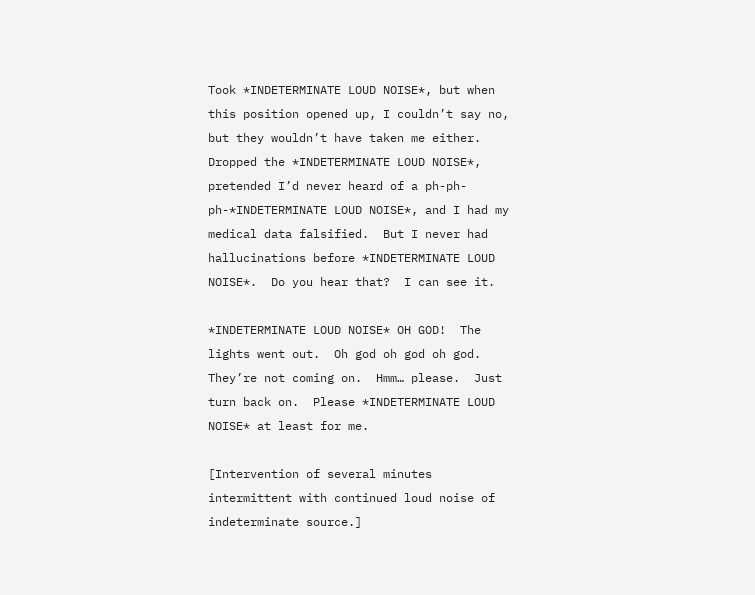Took *INDETERMINATE LOUD NOISE*, but when this position opened up, I couldn’t say no, but they wouldn’t have taken me either.  Dropped the *INDETERMINATE LOUD NOISE*, pretended I’d never heard of a ph-ph-ph-*INDETERMINATE LOUD NOISE*, and I had my medical data falsified.  But I never had hallucinations before *INDETERMINATE LOUD NOISE*.  Do you hear that?  I can see it.

*INDETERMINATE LOUD NOISE* OH GOD!  The lights went out.  Oh god oh god oh god.  They’re not coming on.  Hmm… please.  Just turn back on.  Please *INDETERMINATE LOUD NOISE* at least for me.

[Intervention of several minutes intermittent with continued loud noise of indeterminate source.]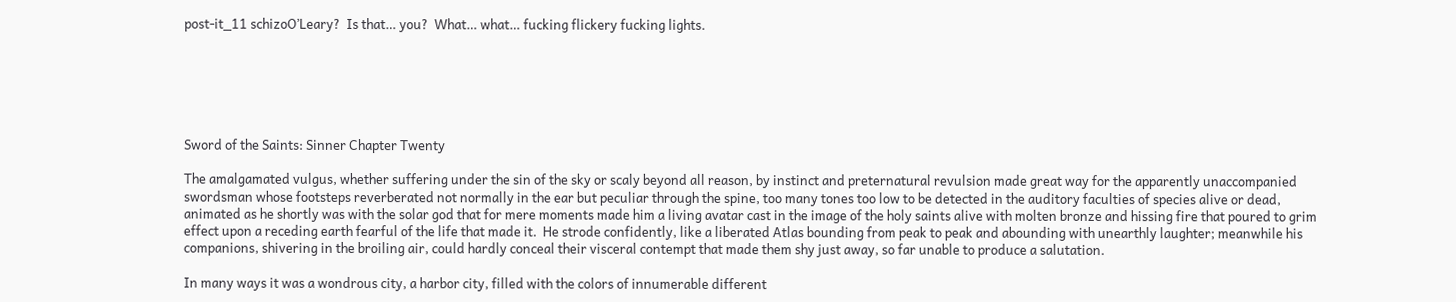post-it_11 schizoO’Leary?  Is that… you?  What… what… fucking flickery fucking lights.






Sword of the Saints: Sinner Chapter Twenty

The amalgamated vulgus, whether suffering under the sin of the sky or scaly beyond all reason, by instinct and preternatural revulsion made great way for the apparently unaccompanied swordsman whose footsteps reverberated not normally in the ear but peculiar through the spine, too many tones too low to be detected in the auditory faculties of species alive or dead, animated as he shortly was with the solar god that for mere moments made him a living avatar cast in the image of the holy saints alive with molten bronze and hissing fire that poured to grim effect upon a receding earth fearful of the life that made it.  He strode confidently, like a liberated Atlas bounding from peak to peak and abounding with unearthly laughter; meanwhile his companions, shivering in the broiling air, could hardly conceal their visceral contempt that made them shy just away, so far unable to produce a salutation.

In many ways it was a wondrous city, a harbor city, filled with the colors of innumerable different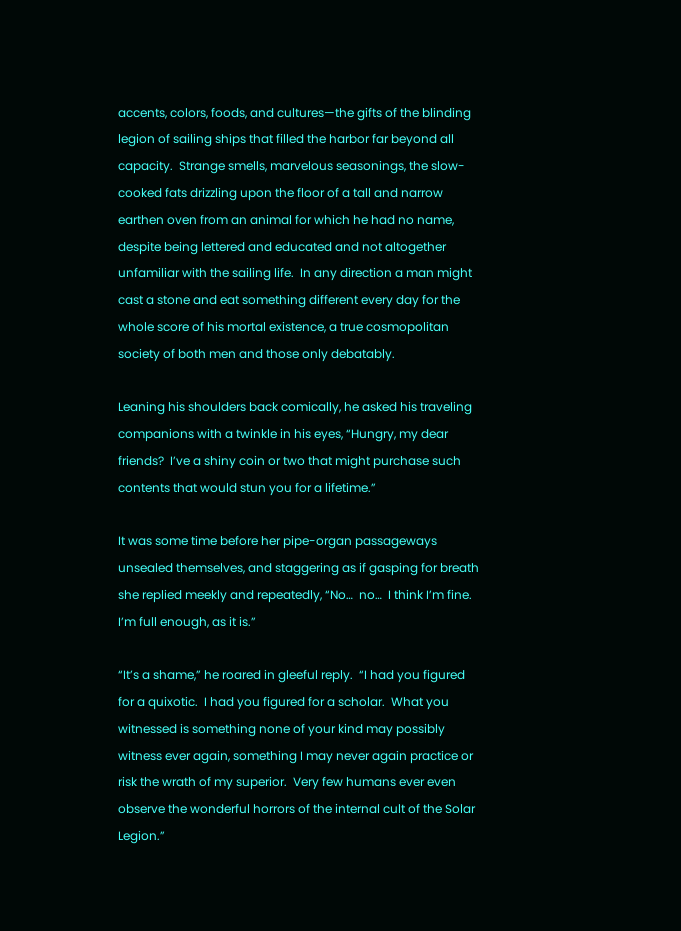accents, colors, foods, and cultures—the gifts of the blinding legion of sailing ships that filled the harbor far beyond all capacity.  Strange smells, marvelous seasonings, the slow-cooked fats drizzling upon the floor of a tall and narrow earthen oven from an animal for which he had no name, despite being lettered and educated and not altogether unfamiliar with the sailing life.  In any direction a man might cast a stone and eat something different every day for the whole score of his mortal existence, a true cosmopolitan society of both men and those only debatably.

Leaning his shoulders back comically, he asked his traveling companions with a twinkle in his eyes, “Hungry, my dear friends?  I’ve a shiny coin or two that might purchase such contents that would stun you for a lifetime.”

It was some time before her pipe-organ passageways unsealed themselves, and staggering as if gasping for breath she replied meekly and repeatedly, “No…  no…  I think I’m fine.  I’m full enough, as it is.”

“It’s a shame,” he roared in gleeful reply.  “I had you figured for a quixotic.  I had you figured for a scholar.  What you witnessed is something none of your kind may possibly witness ever again, something I may never again practice or risk the wrath of my superior.  Very few humans ever even observe the wonderful horrors of the internal cult of the Solar Legion.”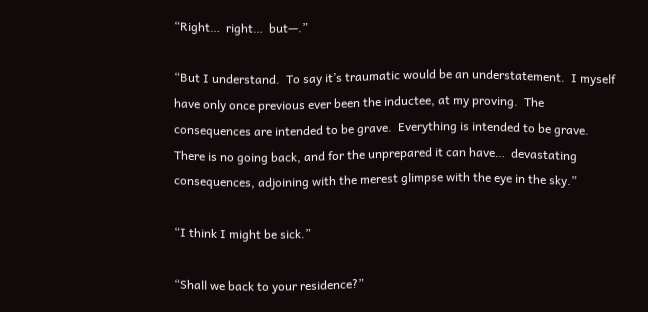“Right…  right…  but—.”

“But I understand.  To say it’s traumatic would be an understatement.  I myself have only once previous ever been the inductee, at my proving.  The consequences are intended to be grave.  Everything is intended to be grave.  There is no going back, and for the unprepared it can have…  devastating consequences, adjoining with the merest glimpse with the eye in the sky.”

“I think I might be sick.”

“Shall we back to your residence?”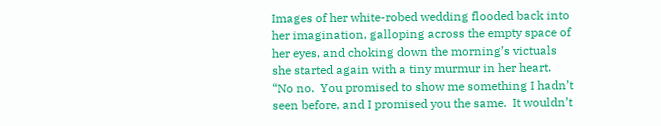Images of her white-robed wedding flooded back into her imagination, galloping across the empty space of her eyes, and choking down the morning’s victuals she started again with a tiny murmur in her heart.  “No no.  You promised to show me something I hadn’t seen before, and I promised you the same.  It wouldn’t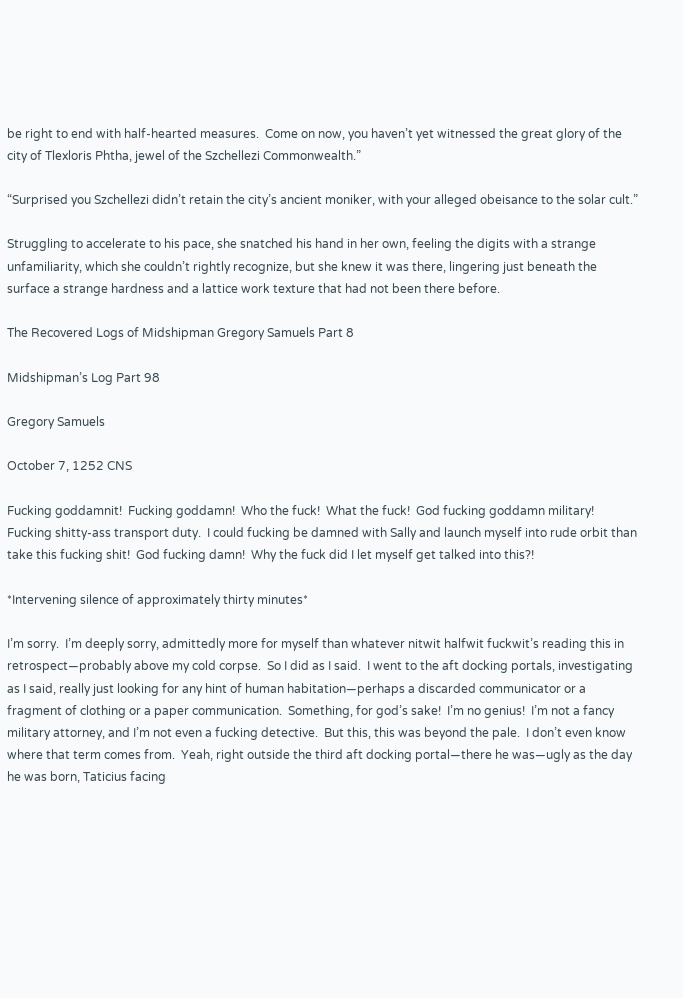be right to end with half-hearted measures.  Come on now, you haven’t yet witnessed the great glory of the city of Tlexloris Phtha, jewel of the Szchellezi Commonwealth.”

“Surprised you Szchellezi didn’t retain the city’s ancient moniker, with your alleged obeisance to the solar cult.”

Struggling to accelerate to his pace, she snatched his hand in her own, feeling the digits with a strange unfamiliarity, which she couldn’t rightly recognize, but she knew it was there, lingering just beneath the surface a strange hardness and a lattice work texture that had not been there before.

The Recovered Logs of Midshipman Gregory Samuels Part 8

Midshipman’s Log Part 98

Gregory Samuels

October 7, 1252 CNS

Fucking goddamnit!  Fucking goddamn!  Who the fuck!  What the fuck!  God fucking goddamn military!  Fucking shitty-ass transport duty.  I could fucking be damned with Sally and launch myself into rude orbit than take this fucking shit!  God fucking damn!  Why the fuck did I let myself get talked into this?!

*Intervening silence of approximately thirty minutes*

I’m sorry.  I’m deeply sorry, admittedly more for myself than whatever nitwit halfwit fuckwit’s reading this in retrospect—probably above my cold corpse.  So I did as I said.  I went to the aft docking portals, investigating as I said, really just looking for any hint of human habitation—perhaps a discarded communicator or a fragment of clothing or a paper communication.  Something, for god’s sake!  I’m no genius!  I’m not a fancy military attorney, and I’m not even a fucking detective.  But this, this was beyond the pale.  I don’t even know where that term comes from.  Yeah, right outside the third aft docking portal—there he was—ugly as the day he was born, Taticius facing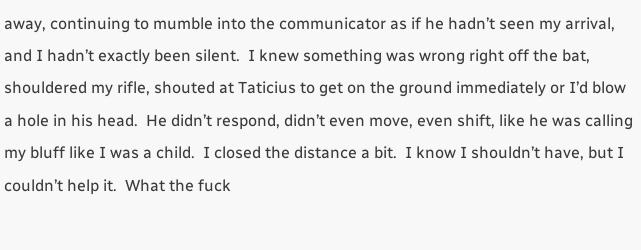away, continuing to mumble into the communicator as if he hadn’t seen my arrival, and I hadn’t exactly been silent.  I knew something was wrong right off the bat, shouldered my rifle, shouted at Taticius to get on the ground immediately or I’d blow a hole in his head.  He didn’t respond, didn’t even move, even shift, like he was calling my bluff like I was a child.  I closed the distance a bit.  I know I shouldn’t have, but I couldn’t help it.  What the fuck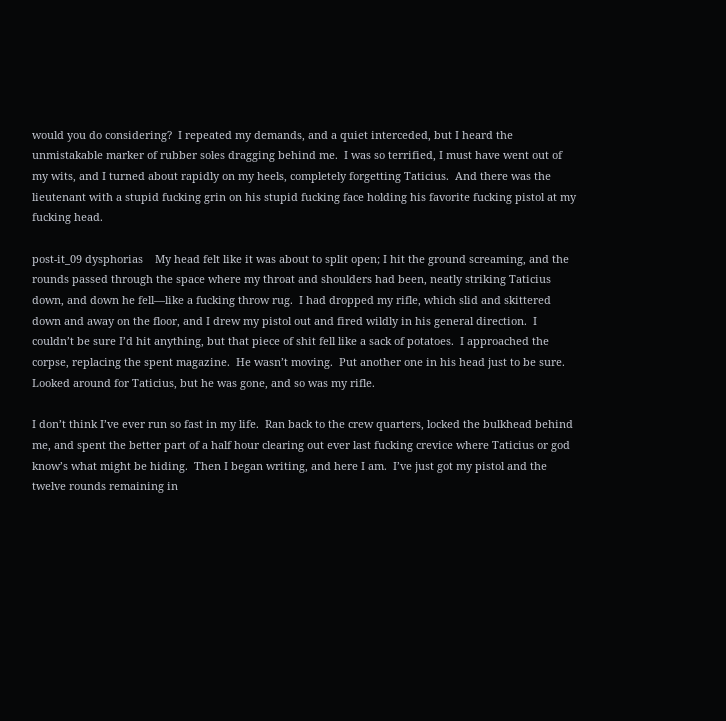would you do considering?  I repeated my demands, and a quiet interceded, but I heard the unmistakable marker of rubber soles dragging behind me.  I was so terrified, I must have went out of my wits, and I turned about rapidly on my heels, completely forgetting Taticius.  And there was the lieutenant with a stupid fucking grin on his stupid fucking face holding his favorite fucking pistol at my fucking head.

post-it_09 dysphorias    My head felt like it was about to split open; I hit the ground screaming, and the rounds passed through the space where my throat and shoulders had been, neatly striking Taticius down, and down he fell—like a fucking throw rug.  I had dropped my rifle, which slid and skittered down and away on the floor, and I drew my pistol out and fired wildly in his general direction.  I couldn’t be sure I’d hit anything, but that piece of shit fell like a sack of potatoes.  I approached the corpse, replacing the spent magazine.  He wasn’t moving.  Put another one in his head just to be sure.  Looked around for Taticius, but he was gone, and so was my rifle.

I don’t think I’ve ever run so fast in my life.  Ran back to the crew quarters, locked the bulkhead behind me, and spent the better part of a half hour clearing out ever last fucking crevice where Taticius or god know’s what might be hiding.  Then I began writing, and here I am.  I’ve just got my pistol and the twelve rounds remaining in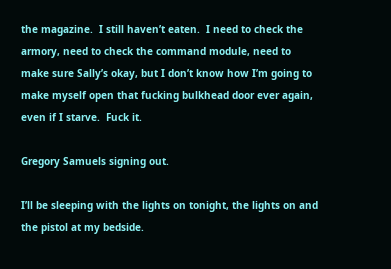the magazine.  I still haven’t eaten.  I need to check the armory, need to check the command module, need to make sure Sally’s okay, but I don’t know how I’m going to make myself open that fucking bulkhead door ever again, even if I starve.  Fuck it.

Gregory Samuels signing out.

I’ll be sleeping with the lights on tonight, the lights on and the pistol at my bedside.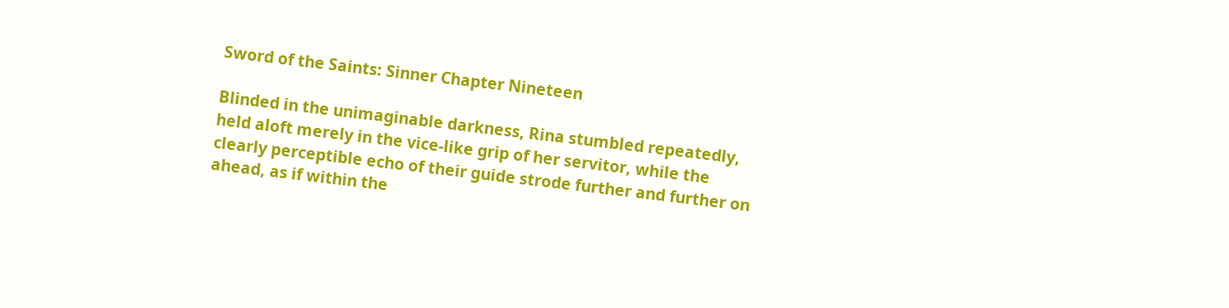Sword of the Saints: Sinner Chapter Nineteen

Blinded in the unimaginable darkness, Rina stumbled repeatedly, held aloft merely in the vice-like grip of her servitor, while the clearly perceptible echo of their guide strode further and further on ahead, as if within the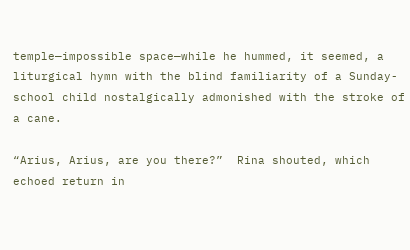temple—impossible space—while he hummed, it seemed, a liturgical hymn with the blind familiarity of a Sunday-school child nostalgically admonished with the stroke of a cane.

“Arius, Arius, are you there?”  Rina shouted, which echoed return in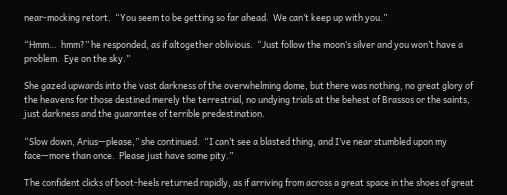near-mocking retort.  “You seem to be getting so far ahead.  We can’t keep up with you.”

“Hmm…  hmm?” he responded, as if altogether oblivious.  “Just follow the moon’s silver and you won’t have a problem.  Eye on the sky.”

She gazed upwards into the vast darkness of the overwhelming dome, but there was nothing, no great glory of the heavens for those destined merely the terrestrial, no undying trials at the behest of Brassos or the saints, just darkness and the guarantee of terrible predestination.

“Slow down, Arius—please,” she continued.  “I can’t see a blasted thing, and I’ve near stumbled upon my face—more than once.  Please just have some pity.”

The confident clicks of boot-heels returned rapidly, as if arriving from across a great space in the shoes of great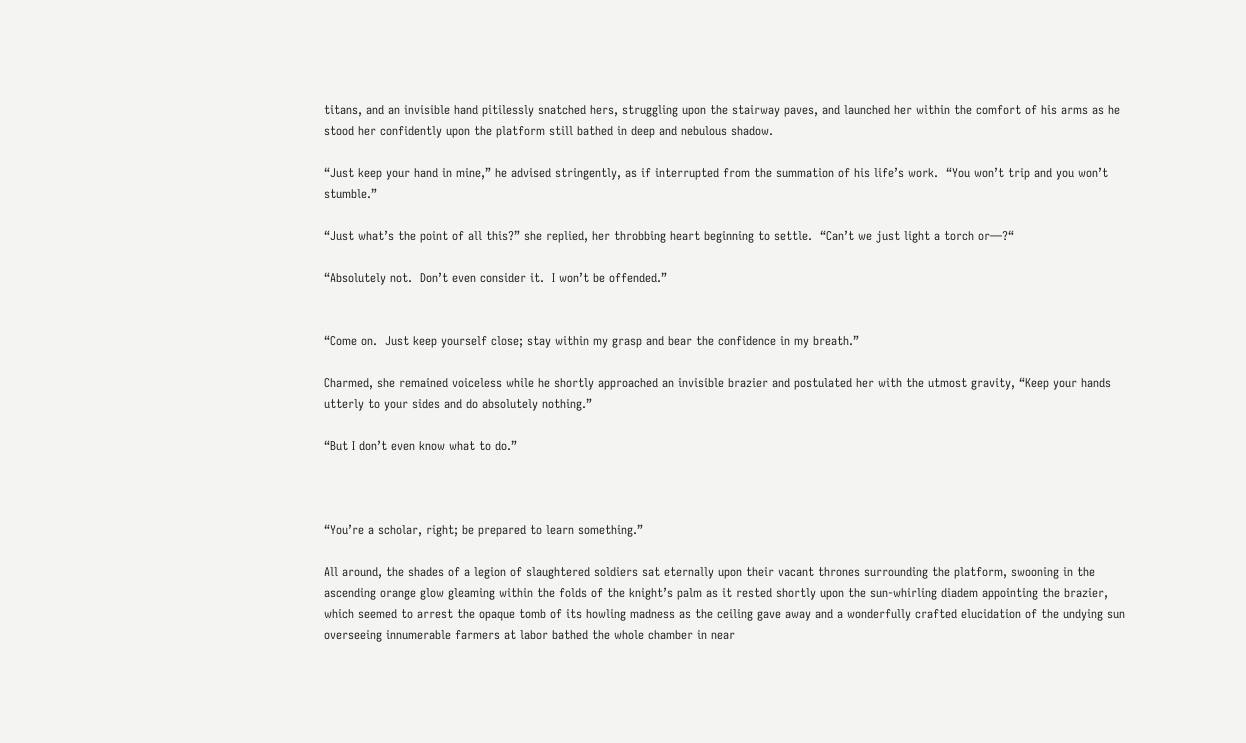titans, and an invisible hand pitilessly snatched hers, struggling upon the stairway paves, and launched her within the comfort of his arms as he stood her confidently upon the platform still bathed in deep and nebulous shadow.

“Just keep your hand in mine,” he advised stringently, as if interrupted from the summation of his life’s work.  “You won’t trip and you won’t stumble.”

“Just what’s the point of all this?” she replied, her throbbing heart beginning to settle.  “Can’t we just light a torch or—?“

“Absolutely not.  Don’t even consider it.  I won’t be offended.”


“Come on.  Just keep yourself close; stay within my grasp and bear the confidence in my breath.”

Charmed, she remained voiceless while he shortly approached an invisible brazier and postulated her with the utmost gravity, “Keep your hands utterly to your sides and do absolutely nothing.”

“But I don’t even know what to do.”



“You’re a scholar, right; be prepared to learn something.”

All around, the shades of a legion of slaughtered soldiers sat eternally upon their vacant thrones surrounding the platform, swooning in the ascending orange glow gleaming within the folds of the knight’s palm as it rested shortly upon the sun-whirling diadem appointing the brazier, which seemed to arrest the opaque tomb of its howling madness as the ceiling gave away and a wonderfully crafted elucidation of the undying sun overseeing innumerable farmers at labor bathed the whole chamber in near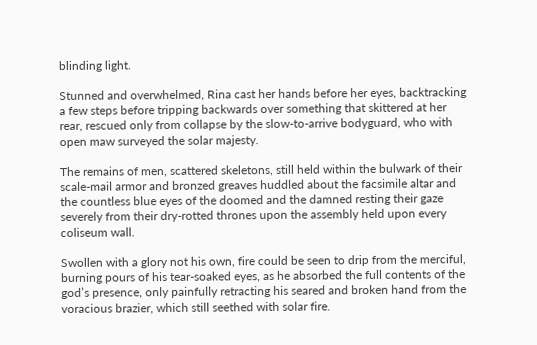blinding light.

Stunned and overwhelmed, Rina cast her hands before her eyes, backtracking a few steps before tripping backwards over something that skittered at her rear, rescued only from collapse by the slow-to-arrive bodyguard, who with open maw surveyed the solar majesty.

The remains of men, scattered skeletons, still held within the bulwark of their scale-mail armor and bronzed greaves huddled about the facsimile altar and the countless blue eyes of the doomed and the damned resting their gaze severely from their dry-rotted thrones upon the assembly held upon every coliseum wall.

Swollen with a glory not his own, fire could be seen to drip from the merciful, burning pours of his tear-soaked eyes, as he absorbed the full contents of the god’s presence, only painfully retracting his seared and broken hand from the voracious brazier, which still seethed with solar fire.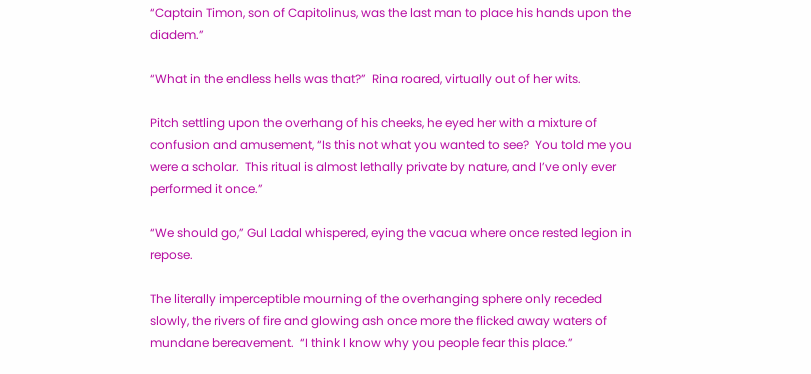“Captain Timon, son of Capitolinus, was the last man to place his hands upon the diadem.”

“What in the endless hells was that?”  Rina roared, virtually out of her wits.

Pitch settling upon the overhang of his cheeks, he eyed her with a mixture of confusion and amusement, “Is this not what you wanted to see?  You told me you were a scholar.  This ritual is almost lethally private by nature, and I’ve only ever performed it once.”

“We should go,” Gul Ladal whispered, eying the vacua where once rested legion in repose.

The literally imperceptible mourning of the overhanging sphere only receded slowly, the rivers of fire and glowing ash once more the flicked away waters of mundane bereavement.  “I think I know why you people fear this place.”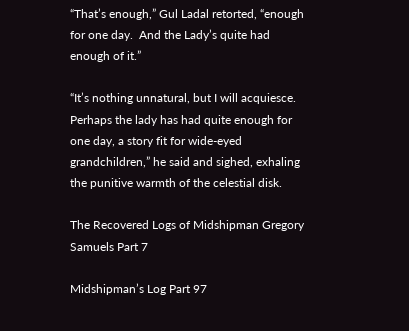“That’s enough,” Gul Ladal retorted, “enough for one day.  And the Lady’s quite had enough of it.”

“It’s nothing unnatural, but I will acquiesce.  Perhaps the lady has had quite enough for one day, a story fit for wide-eyed grandchildren,” he said and sighed, exhaling the punitive warmth of the celestial disk.

The Recovered Logs of Midshipman Gregory Samuels Part 7

Midshipman’s Log Part 97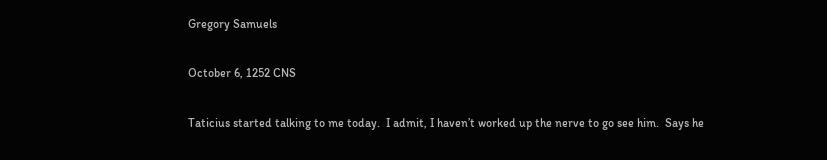Gregory Samuels

October 6, 1252 CNS

Taticius started talking to me today.  I admit, I haven’t worked up the nerve to go see him.  Says he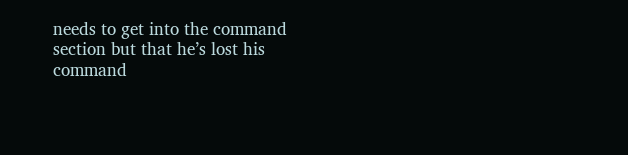needs to get into the command section but that he’s lost his command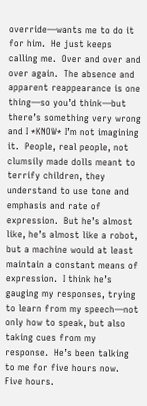override—wants me to do it for him.  He just keeps calling me.  Over and over and over again.  The absence and apparent reappearance is one thing—so you’d think—but there’s something very wrong and I *KNOW* I’m not imagining it.  People, real people, not clumsily made dolls meant to terrify children, they understand to use tone and emphasis and rate of expression.  But he’s almost like, he’s almost like a robot, but a machine would at least maintain a constant means of expression.  I think he’s gauging my responses, trying to learn from my speech—not only how to speak, but also taking cues from my response.  He’s been talking to me for five hours now.  Five hours.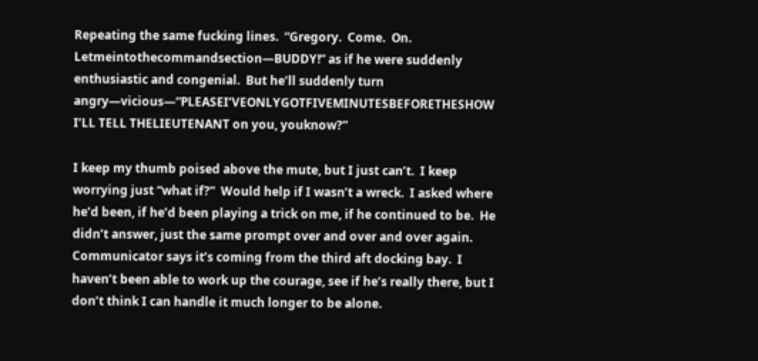Repeating the same fucking lines.  “Gregory.  Come.  On.  Letmeintothecommandsection—BUDDY!” as if he were suddenly enthusiastic and congenial.  But he’ll suddenly turn angry—vicious—“PLEASEI’VEONLYGOTFIVEMINUTESBEFORETHESHOW I’LL TELL THELIEUTENANT on you, youknow?”

I keep my thumb poised above the mute, but I just can’t.  I keep worrying just “what if?”  Would help if I wasn’t a wreck.  I asked where he’d been, if he’d been playing a trick on me, if he continued to be.  He didn’t answer, just the same prompt over and over and over again.  Communicator says it’s coming from the third aft docking bay.  I haven’t been able to work up the courage, see if he’s really there, but I don’t think I can handle it much longer to be alone.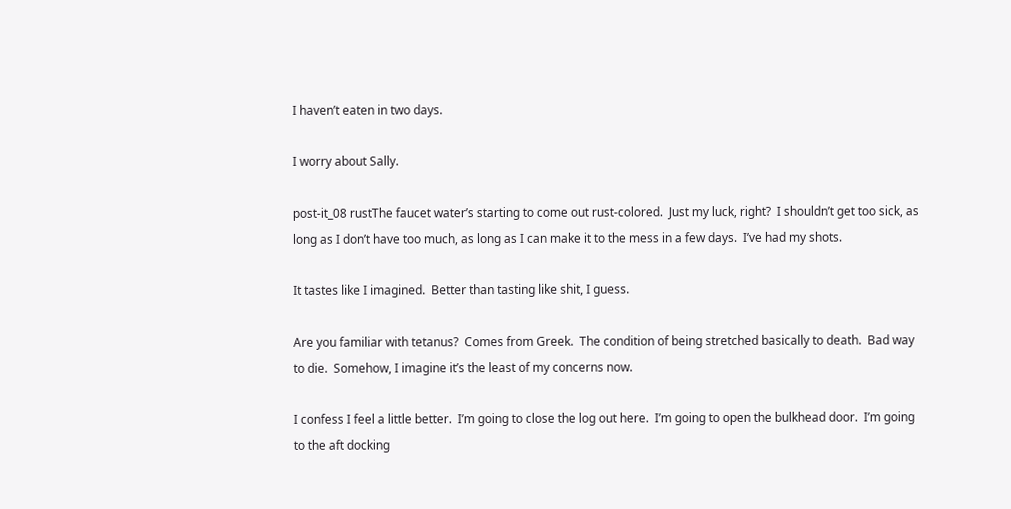I haven’t eaten in two days.

I worry about Sally.

post-it_08 rustThe faucet water’s starting to come out rust-colored.  Just my luck, right?  I shouldn’t get too sick, as long as I don’t have too much, as long as I can make it to the mess in a few days.  I’ve had my shots.

It tastes like I imagined.  Better than tasting like shit, I guess.

Are you familiar with tetanus?  Comes from Greek.  The condition of being stretched basically to death.  Bad way to die.  Somehow, I imagine it’s the least of my concerns now.

I confess I feel a little better.  I’m going to close the log out here.  I’m going to open the bulkhead door.  I’m going to the aft docking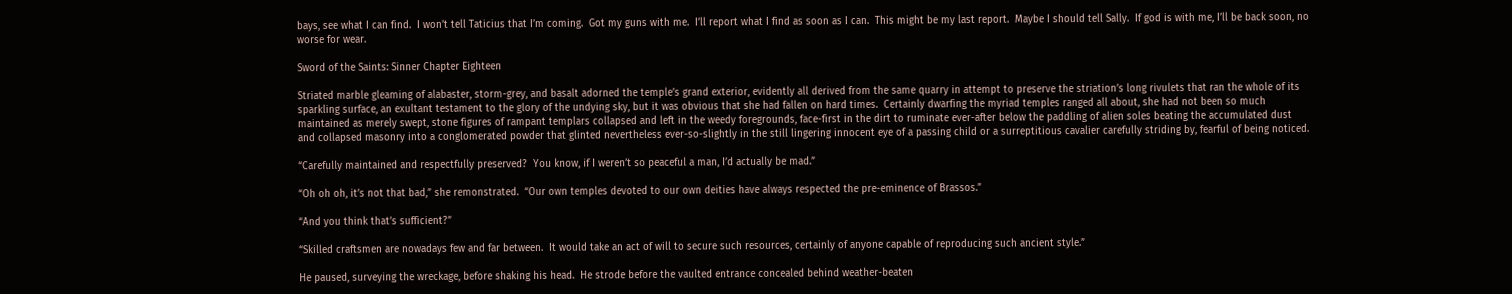bays, see what I can find.  I won’t tell Taticius that I’m coming.  Got my guns with me.  I’ll report what I find as soon as I can.  This might be my last report.  Maybe I should tell Sally.  If god is with me, I’ll be back soon, no worse for wear.

Sword of the Saints: Sinner Chapter Eighteen

Striated marble gleaming of alabaster, storm-grey, and basalt adorned the temple’s grand exterior, evidently all derived from the same quarry in attempt to preserve the striation’s long rivulets that ran the whole of its sparkling surface, an exultant testament to the glory of the undying sky, but it was obvious that she had fallen on hard times.  Certainly dwarfing the myriad temples ranged all about, she had not been so much maintained as merely swept, stone figures of rampant templars collapsed and left in the weedy foregrounds, face-first in the dirt to ruminate ever-after below the paddling of alien soles beating the accumulated dust and collapsed masonry into a conglomerated powder that glinted nevertheless ever-so-slightly in the still lingering innocent eye of a passing child or a surreptitious cavalier carefully striding by, fearful of being noticed.

“Carefully maintained and respectfully preserved?  You know, if I weren’t so peaceful a man, I’d actually be mad.”

“Oh oh oh, it’s not that bad,” she remonstrated.  “Our own temples devoted to our own deities have always respected the pre-eminence of Brassos.”

“And you think that’s sufficient?”

“Skilled craftsmen are nowadays few and far between.  It would take an act of will to secure such resources, certainly of anyone capable of reproducing such ancient style.”

He paused, surveying the wreckage, before shaking his head.  He strode before the vaulted entrance concealed behind weather-beaten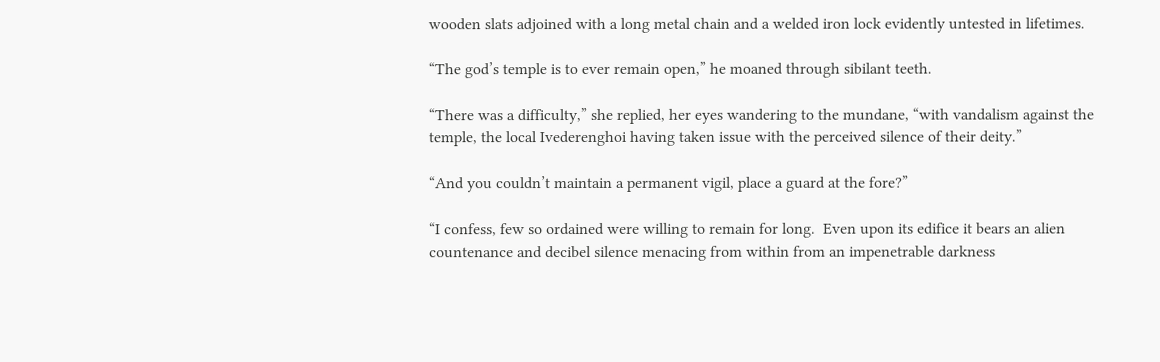wooden slats adjoined with a long metal chain and a welded iron lock evidently untested in lifetimes.

“The god’s temple is to ever remain open,” he moaned through sibilant teeth.

“There was a difficulty,” she replied, her eyes wandering to the mundane, “with vandalism against the temple, the local Ivederenghoi having taken issue with the perceived silence of their deity.”

“And you couldn’t maintain a permanent vigil, place a guard at the fore?”

“I confess, few so ordained were willing to remain for long.  Even upon its edifice it bears an alien countenance and decibel silence menacing from within from an impenetrable darkness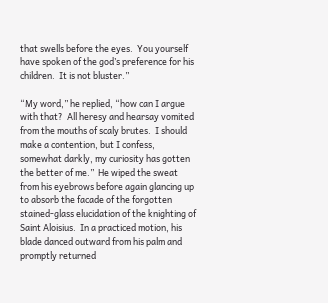that swells before the eyes.  You yourself have spoken of the god’s preference for his children.  It is not bluster.”

“My word,” he replied, “how can I argue with that?  All heresy and hearsay vomited from the mouths of scaly brutes.  I should make a contention, but I confess, somewhat darkly, my curiosity has gotten the better of me.”  He wiped the sweat from his eyebrows before again glancing up to absorb the facade of the forgotten stained-glass elucidation of the knighting of Saint Aloisius.  In a practiced motion, his blade danced outward from his palm and promptly returned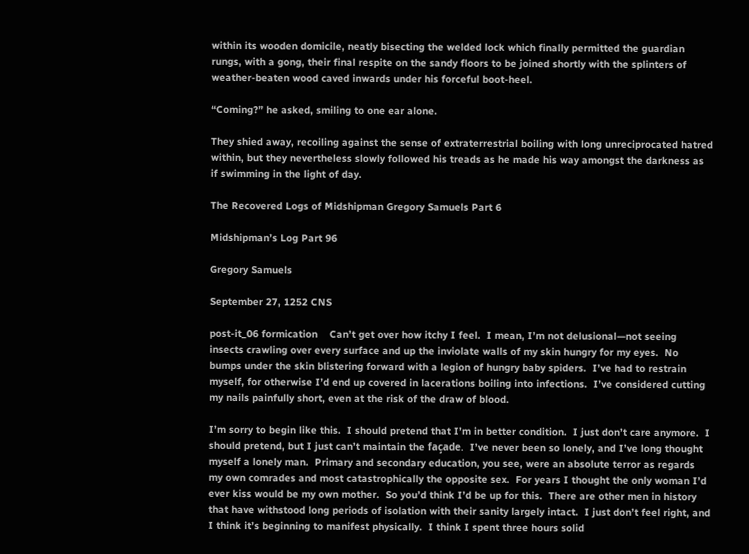within its wooden domicile, neatly bisecting the welded lock which finally permitted the guardian rungs, with a gong, their final respite on the sandy floors to be joined shortly with the splinters of weather-beaten wood caved inwards under his forceful boot-heel.

“Coming?” he asked, smiling to one ear alone.

They shied away, recoiling against the sense of extraterrestrial boiling with long unreciprocated hatred within, but they nevertheless slowly followed his treads as he made his way amongst the darkness as if swimming in the light of day.

The Recovered Logs of Midshipman Gregory Samuels Part 6

Midshipman’s Log Part 96

Gregory Samuels

September 27, 1252 CNS

post-it_06 formication    Can’t get over how itchy I feel.  I mean, I’m not delusional—not seeing insects crawling over every surface and up the inviolate walls of my skin hungry for my eyes.  No bumps under the skin blistering forward with a legion of hungry baby spiders.  I’ve had to restrain myself, for otherwise I’d end up covered in lacerations boiling into infections.  I’ve considered cutting my nails painfully short, even at the risk of the draw of blood.

I’m sorry to begin like this.  I should pretend that I’m in better condition.  I just don’t care anymore.  I should pretend, but I just can’t maintain the façade.  I’ve never been so lonely, and I’ve long thought myself a lonely man.  Primary and secondary education, you see, were an absolute terror as regards my own comrades and most catastrophically the opposite sex.  For years I thought the only woman I’d ever kiss would be my own mother.  So you’d think I’d be up for this.  There are other men in history that have withstood long periods of isolation with their sanity largely intact.  I just don’t feel right, and I think it’s beginning to manifest physically.  I think I spent three hours solid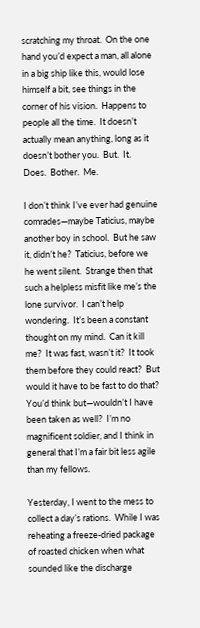scratching my throat.  On the one hand you’d expect a man, all alone in a big ship like this, would lose himself a bit, see things in the corner of his vision.  Happens to people all the time.  It doesn’t actually mean anything, long as it doesn’t bother you.  But.  It.  Does.  Bother.  Me.

I don’t think I’ve ever had genuine comrades—maybe Taticius, maybe another boy in school.  But he saw it, didn’t he?  Taticius, before we he went silent.  Strange then that such a helpless misfit like me’s the lone survivor.  I can’t help wondering.  It’s been a constant thought on my mind.  Can it kill me?  It was fast, wasn’t it?  It took them before they could react?  But would it have to be fast to do that?  You’d think but—wouldn’t I have been taken as well?  I’m no magnificent soldier, and I think in general that I’m a fair bit less agile than my fellows.

Yesterday, I went to the mess to collect a day’s rations.  While I was reheating a freeze-dried package of roasted chicken when what sounded like the discharge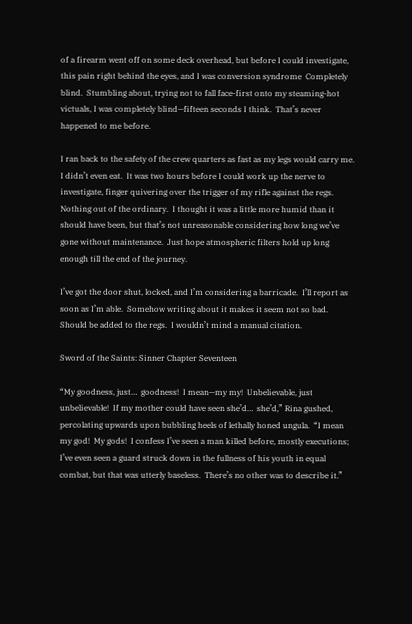of a firearm went off on some deck overhead, but before I could investigate, this pain right behind the eyes, and I was conversion syndrome  Completely blind.  Stumbling about, trying not to fall face-first onto my steaming-hot victuals, I was completely blind—fifteen seconds I think.  That’s never happened to me before.

I ran back to the safety of the crew quarters as fast as my legs would carry me.  I didn’t even eat.  It was two hours before I could work up the nerve to investigate, finger quivering over the trigger of my rifle against the regs.  Nothing out of the ordinary.  I thought it was a little more humid than it should have been, but that’s not unreasonable considering how long we’ve gone without maintenance.  Just hope atmospheric filters hold up long enough till the end of the journey.

I’ve got the door shut, locked, and I’m considering a barricade.  I’ll report as soon as I’m able.  Somehow writing about it makes it seem not so bad.  Should be added to the regs.  I wouldn’t mind a manual citation.

Sword of the Saints: Sinner Chapter Seventeen

“My goodness, just…  goodness!  I mean—my my!  Unbelievable, just unbelievable!  If my mother could have seen she’d…  she’d,” Rina gushed, percolating upwards upon bubbling heels of lethally honed ungula.  “I mean my god!  My gods!  I confess I’ve seen a man killed before, mostly executions; I’ve even seen a guard struck down in the fullness of his youth in equal combat, but that was utterly baseless.  There’s no other was to describe it.”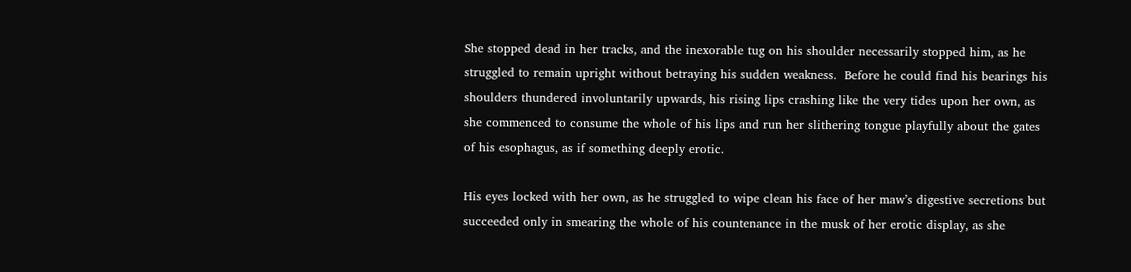She stopped dead in her tracks, and the inexorable tug on his shoulder necessarily stopped him, as he struggled to remain upright without betraying his sudden weakness.  Before he could find his bearings his shoulders thundered involuntarily upwards, his rising lips crashing like the very tides upon her own, as she commenced to consume the whole of his lips and run her slithering tongue playfully about the gates of his esophagus, as if something deeply erotic.

His eyes locked with her own, as he struggled to wipe clean his face of her maw’s digestive secretions but succeeded only in smearing the whole of his countenance in the musk of her erotic display, as she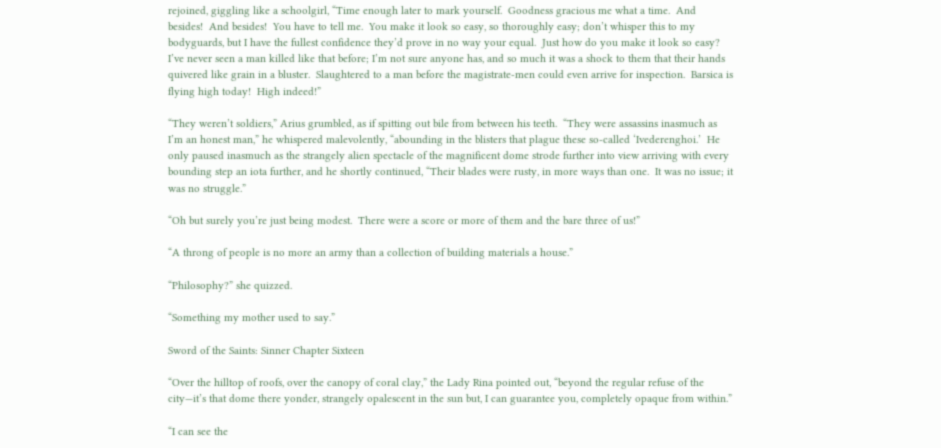rejoined, giggling like a schoolgirl, “Time enough later to mark yourself.  Goodness gracious me what a time.  And besides!  And besides!  You have to tell me.  You make it look so easy, so thoroughly easy; don’t whisper this to my bodyguards, but I have the fullest confidence they’d prove in no way your equal.  Just how do you make it look so easy?  I’ve never seen a man killed like that before; I’m not sure anyone has, and so much it was a shock to them that their hands quivered like grain in a bluster.  Slaughtered to a man before the magistrate-men could even arrive for inspection.  Barsica is flying high today!  High indeed!”

“They weren’t soldiers,” Arius grumbled, as if spitting out bile from between his teeth.  “They were assassins inasmuch as I’m an honest man,” he whispered malevolently, “abounding in the blisters that plague these so-called ‘Ivederenghoi.’  He only paused inasmuch as the strangely alien spectacle of the magnificent dome strode further into view arriving with every bounding step an iota further, and he shortly continued, “Their blades were rusty, in more ways than one.  It was no issue; it was no struggle.”

“Oh but surely you’re just being modest.  There were a score or more of them and the bare three of us!”

“A throng of people is no more an army than a collection of building materials a house.”

“Philosophy?” she quizzed.

“Something my mother used to say.”

Sword of the Saints: Sinner Chapter Sixteen

“Over the hilltop of roofs, over the canopy of coral clay,” the Lady Rina pointed out, “beyond the regular refuse of the city—it’s that dome there yonder, strangely opalescent in the sun but, I can guarantee you, completely opaque from within.”

“I can see the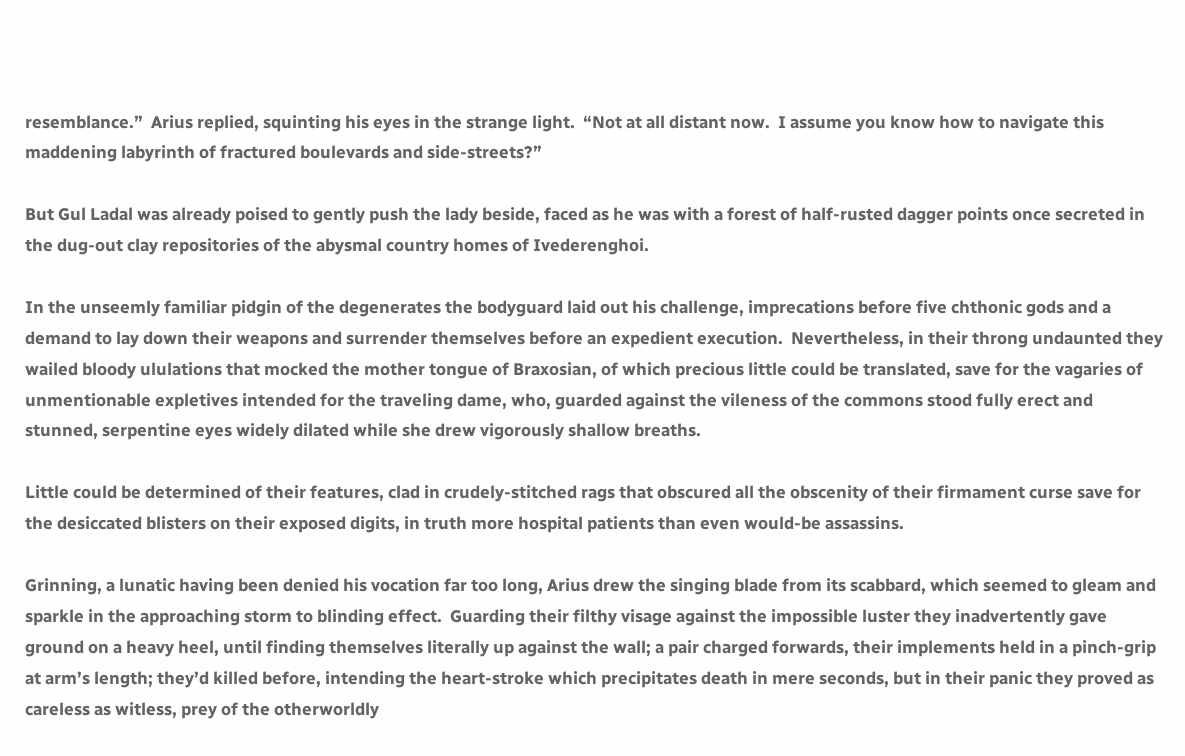resemblance.”  Arius replied, squinting his eyes in the strange light.  “Not at all distant now.  I assume you know how to navigate this maddening labyrinth of fractured boulevards and side-streets?”

But Gul Ladal was already poised to gently push the lady beside, faced as he was with a forest of half-rusted dagger points once secreted in the dug-out clay repositories of the abysmal country homes of Ivederenghoi.

In the unseemly familiar pidgin of the degenerates the bodyguard laid out his challenge, imprecations before five chthonic gods and a demand to lay down their weapons and surrender themselves before an expedient execution.  Nevertheless, in their throng undaunted they wailed bloody ululations that mocked the mother tongue of Braxosian, of which precious little could be translated, save for the vagaries of unmentionable expletives intended for the traveling dame, who, guarded against the vileness of the commons stood fully erect and stunned, serpentine eyes widely dilated while she drew vigorously shallow breaths.

Little could be determined of their features, clad in crudely-stitched rags that obscured all the obscenity of their firmament curse save for the desiccated blisters on their exposed digits, in truth more hospital patients than even would-be assassins.

Grinning, a lunatic having been denied his vocation far too long, Arius drew the singing blade from its scabbard, which seemed to gleam and sparkle in the approaching storm to blinding effect.  Guarding their filthy visage against the impossible luster they inadvertently gave ground on a heavy heel, until finding themselves literally up against the wall; a pair charged forwards, their implements held in a pinch-grip at arm’s length; they’d killed before, intending the heart-stroke which precipitates death in mere seconds, but in their panic they proved as careless as witless, prey of the otherworldly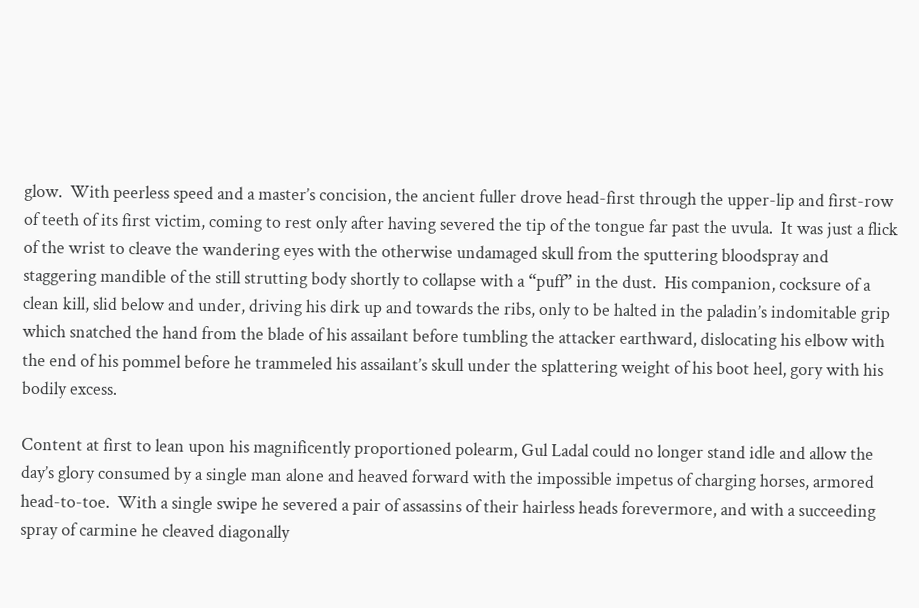glow.  With peerless speed and a master’s concision, the ancient fuller drove head-first through the upper-lip and first-row of teeth of its first victim, coming to rest only after having severed the tip of the tongue far past the uvula.  It was just a flick of the wrist to cleave the wandering eyes with the otherwise undamaged skull from the sputtering bloodspray and staggering mandible of the still strutting body shortly to collapse with a “puff” in the dust.  His companion, cocksure of a clean kill, slid below and under, driving his dirk up and towards the ribs, only to be halted in the paladin’s indomitable grip which snatched the hand from the blade of his assailant before tumbling the attacker earthward, dislocating his elbow with the end of his pommel before he trammeled his assailant’s skull under the splattering weight of his boot heel, gory with his bodily excess.

Content at first to lean upon his magnificently proportioned polearm, Gul Ladal could no longer stand idle and allow the day’s glory consumed by a single man alone and heaved forward with the impossible impetus of charging horses, armored head-to-toe.  With a single swipe he severed a pair of assassins of their hairless heads forevermore, and with a succeeding spray of carmine he cleaved diagonally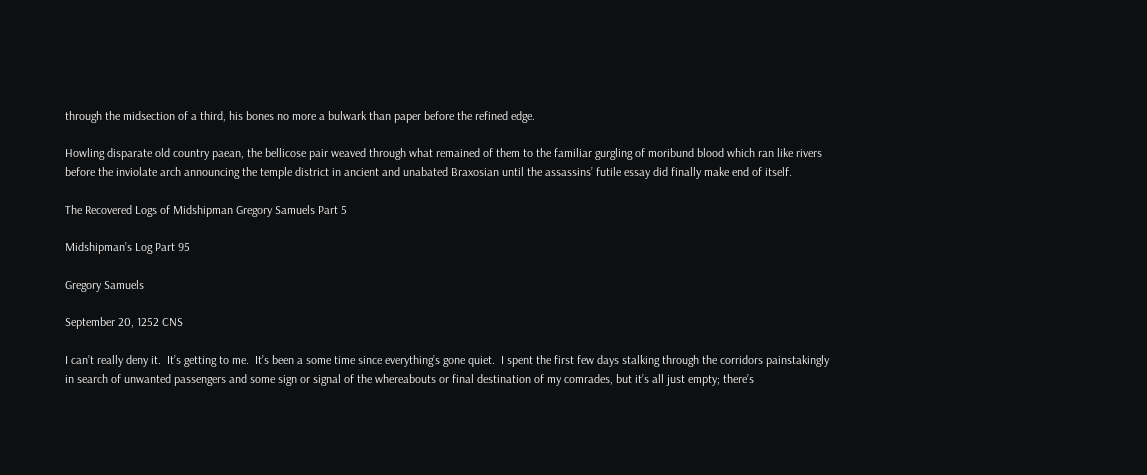through the midsection of a third, his bones no more a bulwark than paper before the refined edge.

Howling disparate old country paean, the bellicose pair weaved through what remained of them to the familiar gurgling of moribund blood which ran like rivers before the inviolate arch announcing the temple district in ancient and unabated Braxosian until the assassins’ futile essay did finally make end of itself.

The Recovered Logs of Midshipman Gregory Samuels Part 5

Midshipman’s Log Part 95

Gregory Samuels

September 20, 1252 CNS

I can’t really deny it.  It’s getting to me.  It’s been a some time since everything’s gone quiet.  I spent the first few days stalking through the corridors painstakingly in search of unwanted passengers and some sign or signal of the whereabouts or final destination of my comrades, but it’s all just empty; there’s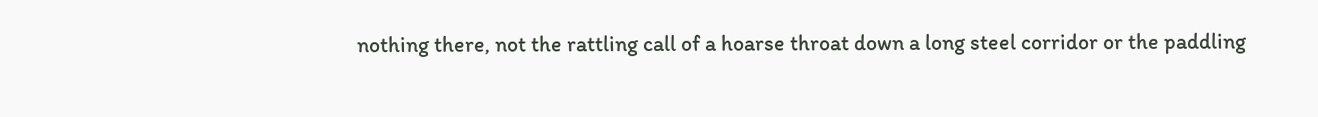nothing there, not the rattling call of a hoarse throat down a long steel corridor or the paddling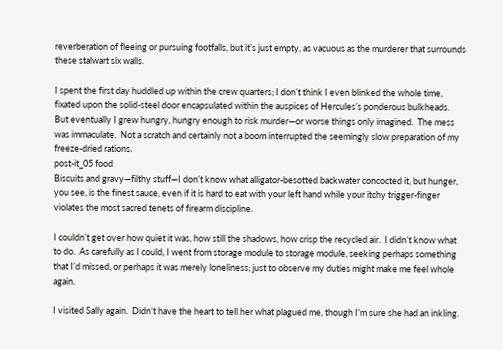reverberation of fleeing or pursuing footfalls, but it’s just empty, as vacuous as the murderer that surrounds these stalwart six walls.

I spent the first day huddled up within the crew quarters; I don’t think I even blinked the whole time, fixated upon the solid-steel door encapsulated within the auspices of Hercules’s ponderous bulkheads.  But eventually I grew hungry, hungry enough to risk murder—or worse things only imagined.  The mess was immaculate.  Not a scratch and certainly not a boom interrupted the seemingly slow preparation of my freeze-dried rations.
post-it_05 food
Biscuits and gravy—filthy stuff—I don’t know what alligator-besotted backwater concocted it, but hunger, you see, is the finest sauce, even if it is hard to eat with your left hand while your itchy trigger-finger violates the most sacred tenets of firearm discipline.

I couldn’t get over how quiet it was, how still the shadows, how crisp the recycled air.  I didn’t know what to do.  As carefully as I could, I went from storage module to storage module, seeking perhaps something that I’d missed, or perhaps it was merely loneliness; just to observe my duties might make me feel whole again.

I visited Sally again.  Didn’t have the heart to tell her what plagued me, though I’m sure she had an inkling.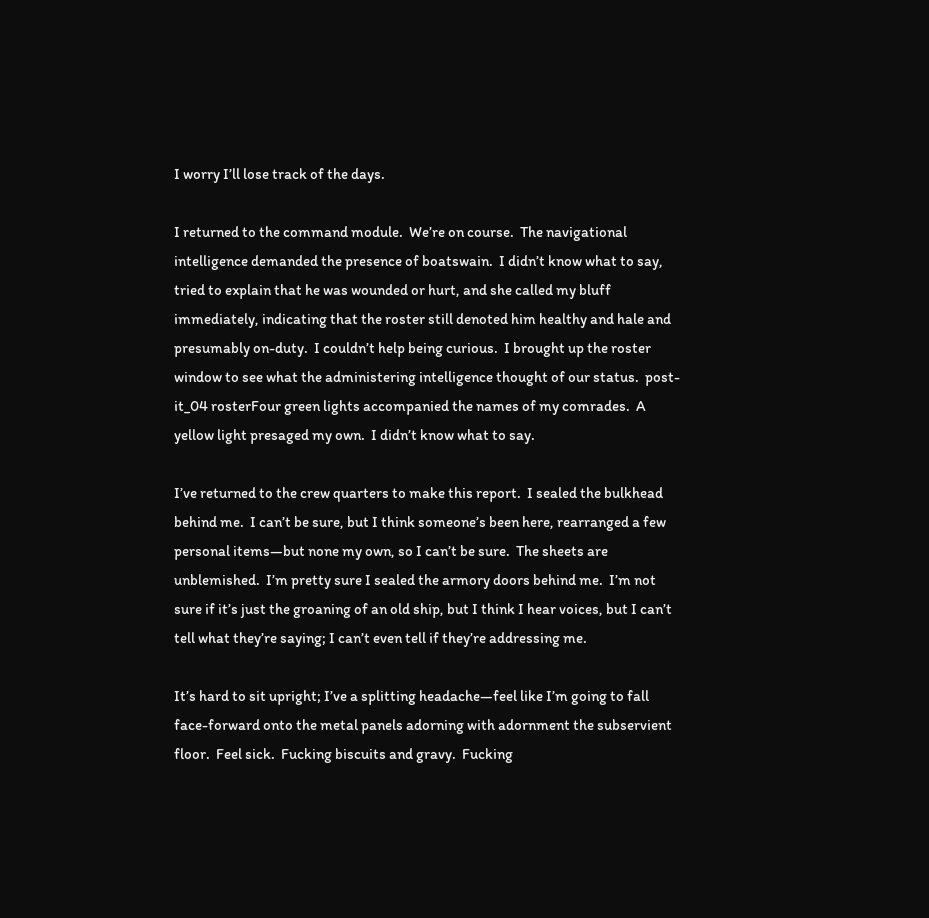I worry I’ll lose track of the days.

I returned to the command module.  We’re on course.  The navigational intelligence demanded the presence of boatswain.  I didn’t know what to say, tried to explain that he was wounded or hurt, and she called my bluff immediately, indicating that the roster still denoted him healthy and hale and presumably on-duty.  I couldn’t help being curious.  I brought up the roster window to see what the administering intelligence thought of our status.  post-it_04 rosterFour green lights accompanied the names of my comrades.  A yellow light presaged my own.  I didn’t know what to say.

I’ve returned to the crew quarters to make this report.  I sealed the bulkhead behind me.  I can’t be sure, but I think someone’s been here, rearranged a few personal items—but none my own, so I can’t be sure.  The sheets are unblemished.  I’m pretty sure I sealed the armory doors behind me.  I’m not sure if it’s just the groaning of an old ship, but I think I hear voices, but I can’t tell what they’re saying; I can’t even tell if they’re addressing me.

It’s hard to sit upright; I’ve a splitting headache—feel like I’m going to fall face-forward onto the metal panels adorning with adornment the subservient floor.  Feel sick.  Fucking biscuits and gravy.  Fucking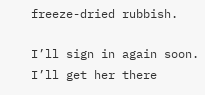freeze-dried rubbish.

I’ll sign in again soon.  I’ll get her there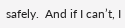safely.  And if I can’t, I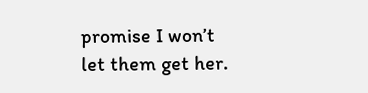promise I won’t let them get her.